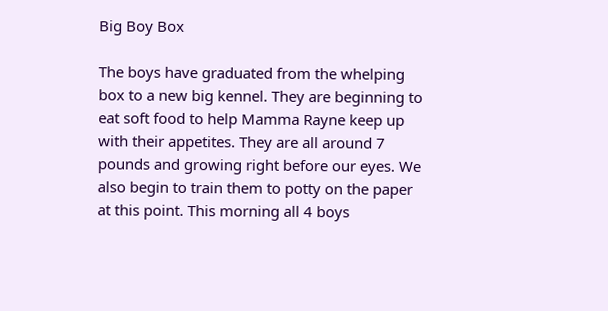Big Boy Box

The boys have graduated from the whelping box to a new big kennel. They are beginning to eat soft food to help Mamma Rayne keep up with their appetites. They are all around 7 pounds and growing right before our eyes. We also begin to train them to potty on the paper at this point. This morning all 4 boys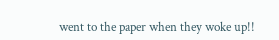went to the paper when they woke up!!